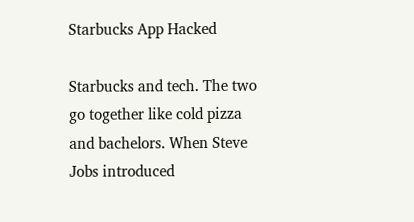Starbucks App Hacked

Starbucks and tech. The two go together like cold pizza and bachelors. When Steve Jobs introduced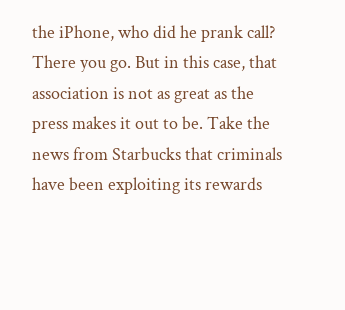the iPhone, who did he prank call? There you go. But in this case, that association is not as great as the press makes it out to be. Take the news from Starbucks that criminals have been exploiting its rewards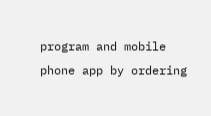program and mobile phone app by ordering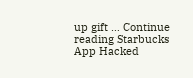up gift … Continue reading Starbucks App Hacked